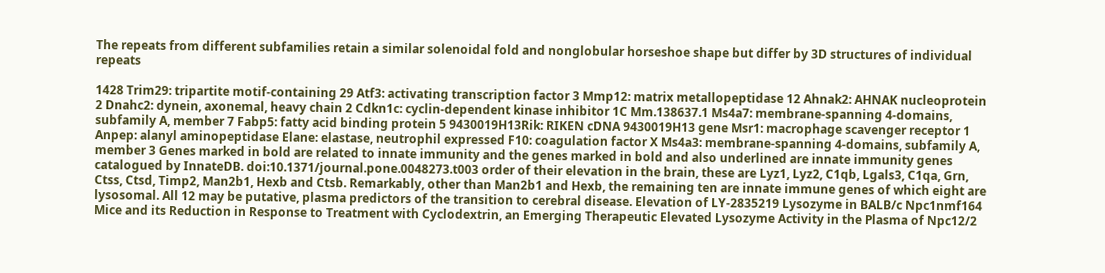The repeats from different subfamilies retain a similar solenoidal fold and nonglobular horseshoe shape but differ by 3D structures of individual repeats

1428 Trim29: tripartite motif-containing 29 Atf3: activating transcription factor 3 Mmp12: matrix metallopeptidase 12 Ahnak2: AHNAK nucleoprotein 2 Dnahc2: dynein, axonemal, heavy chain 2 Cdkn1c: cyclin-dependent kinase inhibitor 1C Mm.138637.1 Ms4a7: membrane-spanning 4-domains, subfamily A, member 7 Fabp5: fatty acid binding protein 5 9430019H13Rik: RIKEN cDNA 9430019H13 gene Msr1: macrophage scavenger receptor 1 Anpep: alanyl aminopeptidase Elane: elastase, neutrophil expressed F10: coagulation factor X Ms4a3: membrane-spanning 4-domains, subfamily A, member 3 Genes marked in bold are related to innate immunity and the genes marked in bold and also underlined are innate immunity genes catalogued by InnateDB. doi:10.1371/journal.pone.0048273.t003 order of their elevation in the brain, these are Lyz1, Lyz2, C1qb, Lgals3, C1qa, Grn, Ctss, Ctsd, Timp2, Man2b1, Hexb and Ctsb. Remarkably, other than Man2b1 and Hexb, the remaining ten are innate immune genes of which eight are lysosomal. All 12 may be putative, plasma predictors of the transition to cerebral disease. Elevation of LY-2835219 Lysozyme in BALB/c Npc1nmf164 Mice and its Reduction in Response to Treatment with Cyclodextrin, an Emerging Therapeutic Elevated Lysozyme Activity in the Plasma of Npc12/2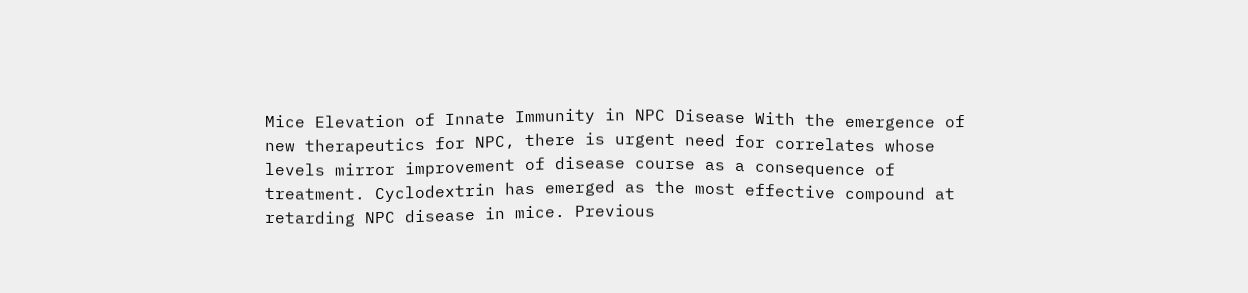Mice Elevation of Innate Immunity in NPC Disease With the emergence of new therapeutics for NPC, there is urgent need for correlates whose levels mirror improvement of disease course as a consequence of treatment. Cyclodextrin has emerged as the most effective compound at retarding NPC disease in mice. Previous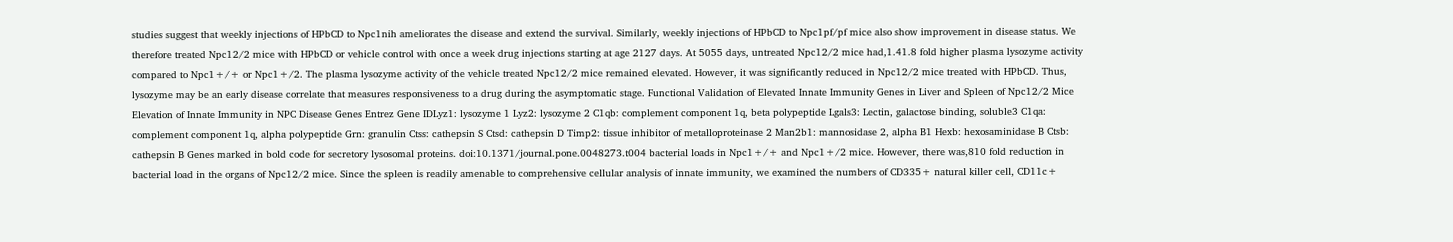studies suggest that weekly injections of HPbCD to Npc1nih ameliorates the disease and extend the survival. Similarly, weekly injections of HPbCD to Npc1pf/pf mice also show improvement in disease status. We therefore treated Npc12/2 mice with HPbCD or vehicle control with once a week drug injections starting at age 2127 days. At 5055 days, untreated Npc12/2 mice had,1.41.8 fold higher plasma lysozyme activity compared to Npc1+/+ or Npc1+/2. The plasma lysozyme activity of the vehicle treated Npc12/2 mice remained elevated. However, it was significantly reduced in Npc12/2 mice treated with HPbCD. Thus, lysozyme may be an early disease correlate that measures responsiveness to a drug during the asymptomatic stage. Functional Validation of Elevated Innate Immunity Genes in Liver and Spleen of Npc12/2 Mice Elevation of Innate Immunity in NPC Disease Genes Entrez Gene IDLyz1: lysozyme 1 Lyz2: lysozyme 2 C1qb: complement component 1q, beta polypeptide Lgals3: Lectin, galactose binding, soluble3 C1qa: complement component 1q, alpha polypeptide Grn: granulin Ctss: cathepsin S Ctsd: cathepsin D Timp2: tissue inhibitor of metalloproteinase 2 Man2b1: mannosidase 2, alpha B1 Hexb: hexosaminidase B Ctsb: cathepsin B Genes marked in bold code for secretory lysosomal proteins. doi:10.1371/journal.pone.0048273.t004 bacterial loads in Npc1+/+ and Npc1+/2 mice. However, there was,810 fold reduction in bacterial load in the organs of Npc12/2 mice. Since the spleen is readily amenable to comprehensive cellular analysis of innate immunity, we examined the numbers of CD335+ natural killer cell, CD11c+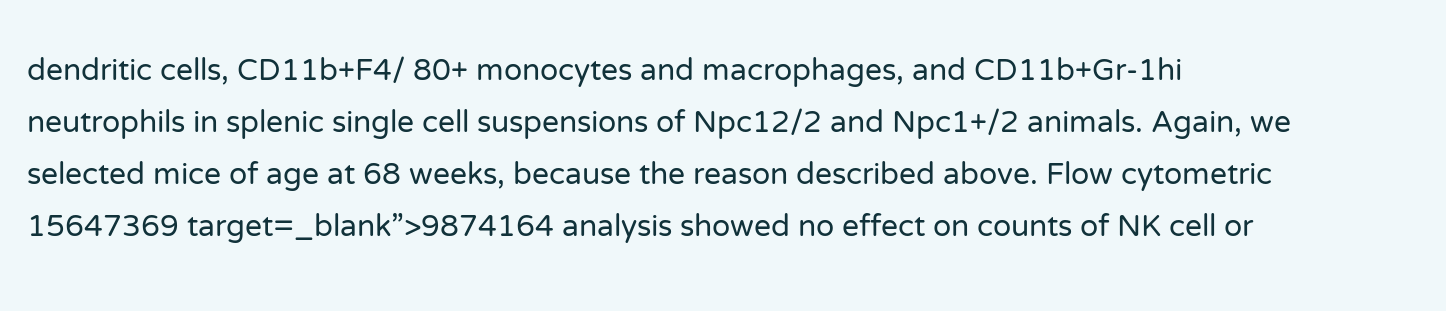dendritic cells, CD11b+F4/ 80+ monocytes and macrophages, and CD11b+Gr-1hi neutrophils in splenic single cell suspensions of Npc12/2 and Npc1+/2 animals. Again, we selected mice of age at 68 weeks, because the reason described above. Flow cytometric 15647369 target=_blank”>9874164 analysis showed no effect on counts of NK cell or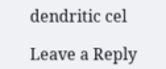dendritic cel

Leave a Reply